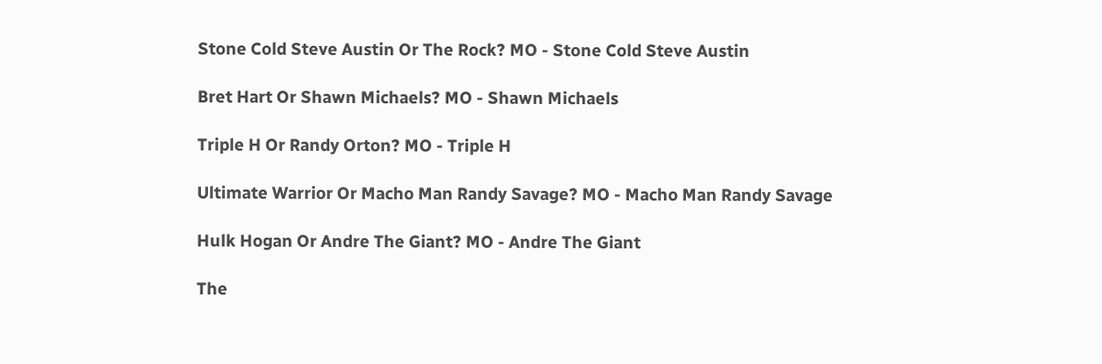Stone Cold Steve Austin Or The Rock? MO - Stone Cold Steve Austin

Bret Hart Or Shawn Michaels? MO - Shawn Michaels

Triple H Or Randy Orton? MO - Triple H

Ultimate Warrior Or Macho Man Randy Savage? MO - Macho Man Randy Savage

Hulk Hogan Or Andre The Giant? MO - Andre The Giant

The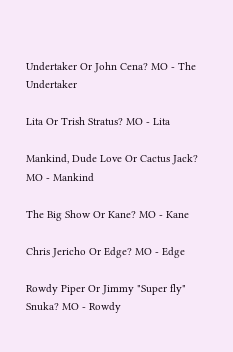Undertaker Or John Cena? MO - The Undertaker

Lita Or Trish Stratus? MO - Lita

Mankind, Dude Love Or Cactus Jack? MO - Mankind

The Big Show Or Kane? MO - Kane

Chris Jericho Or Edge? MO - Edge

Rowdy Piper Or Jimmy "Super fly" Snuka? MO - Rowdy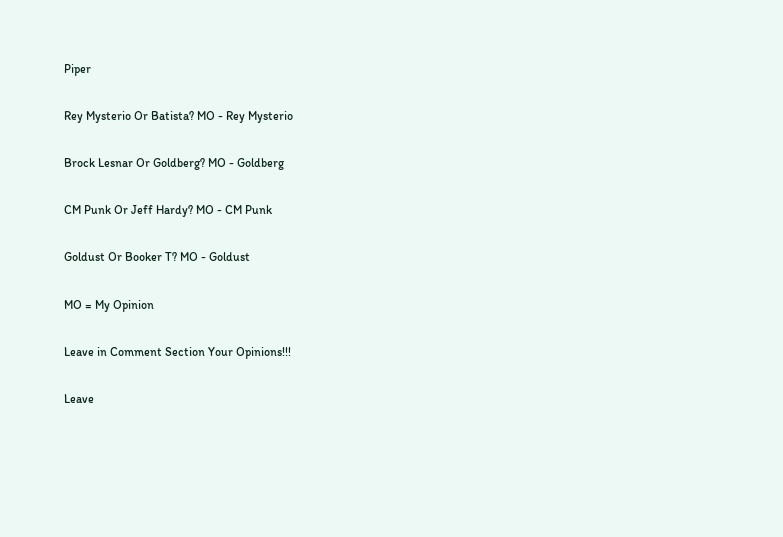Piper

Rey Mysterio Or Batista? MO - Rey Mysterio

Brock Lesnar Or Goldberg? MO - Goldberg

CM Punk Or Jeff Hardy? MO - CM Punk

Goldust Or Booker T? MO - Goldust

MO = My Opinion

Leave in Comment Section Your Opinions!!!

Leave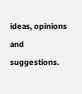ideas, opinions and suggestions.